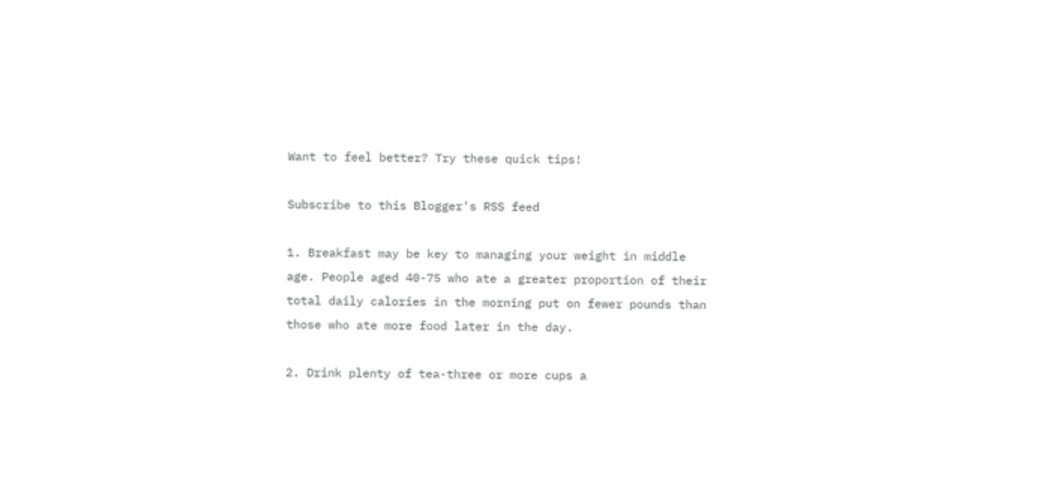Want to feel better? Try these quick tips!

Subscribe to this Blogger's RSS feed

1. Breakfast may be key to managing your weight in middle age. People aged 40-75 who ate a greater proportion of their total daily calories in the morning put on fewer pounds than those who ate more food later in the day.

2. Drink plenty of tea-three or more cups a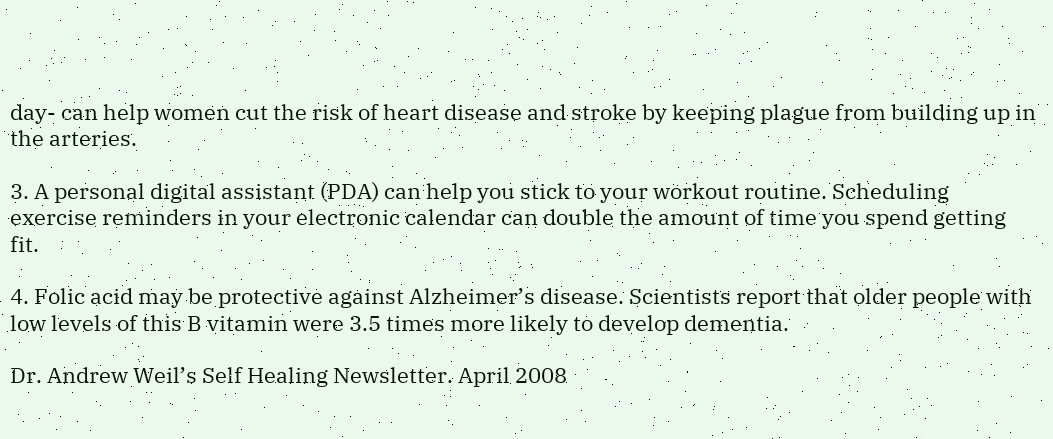day- can help women cut the risk of heart disease and stroke by keeping plague from building up in the arteries.

3. A personal digital assistant (PDA) can help you stick to your workout routine. Scheduling exercise reminders in your electronic calendar can double the amount of time you spend getting fit.

4. Folic acid may be protective against Alzheimer’s disease. Scientists report that older people with low levels of this B vitamin were 3.5 times more likely to develop dementia.

Dr. Andrew Weil’s Self Healing Newsletter. April 2008